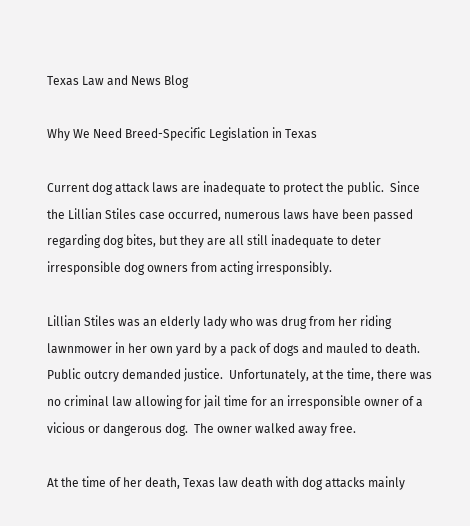Texas Law and News Blog

Why We Need Breed-Specific Legislation in Texas

Current dog attack laws are inadequate to protect the public.  Since the Lillian Stiles case occurred, numerous laws have been passed regarding dog bites, but they are all still inadequate to deter irresponsible dog owners from acting irresponsibly.

Lillian Stiles was an elderly lady who was drug from her riding lawnmower in her own yard by a pack of dogs and mauled to death.  Public outcry demanded justice.  Unfortunately, at the time, there was no criminal law allowing for jail time for an irresponsible owner of a vicious or dangerous dog.  The owner walked away free.

At the time of her death, Texas law death with dog attacks mainly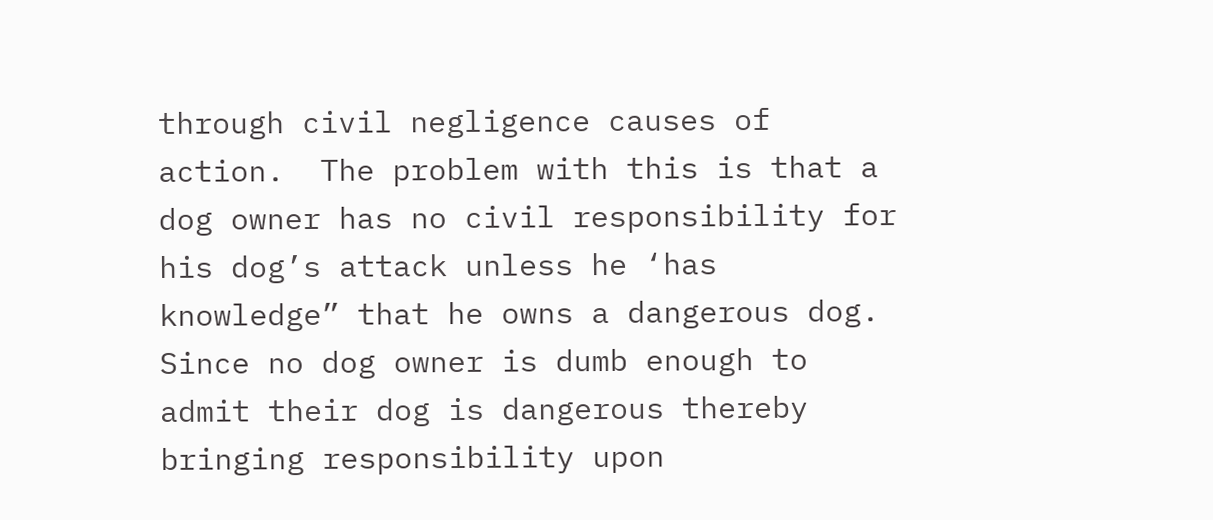through civil negligence causes of action.  The problem with this is that a dog owner has no civil responsibility for his dog’s attack unless he ‘has knowledge” that he owns a dangerous dog.  Since no dog owner is dumb enough to admit their dog is dangerous thereby bringing responsibility upon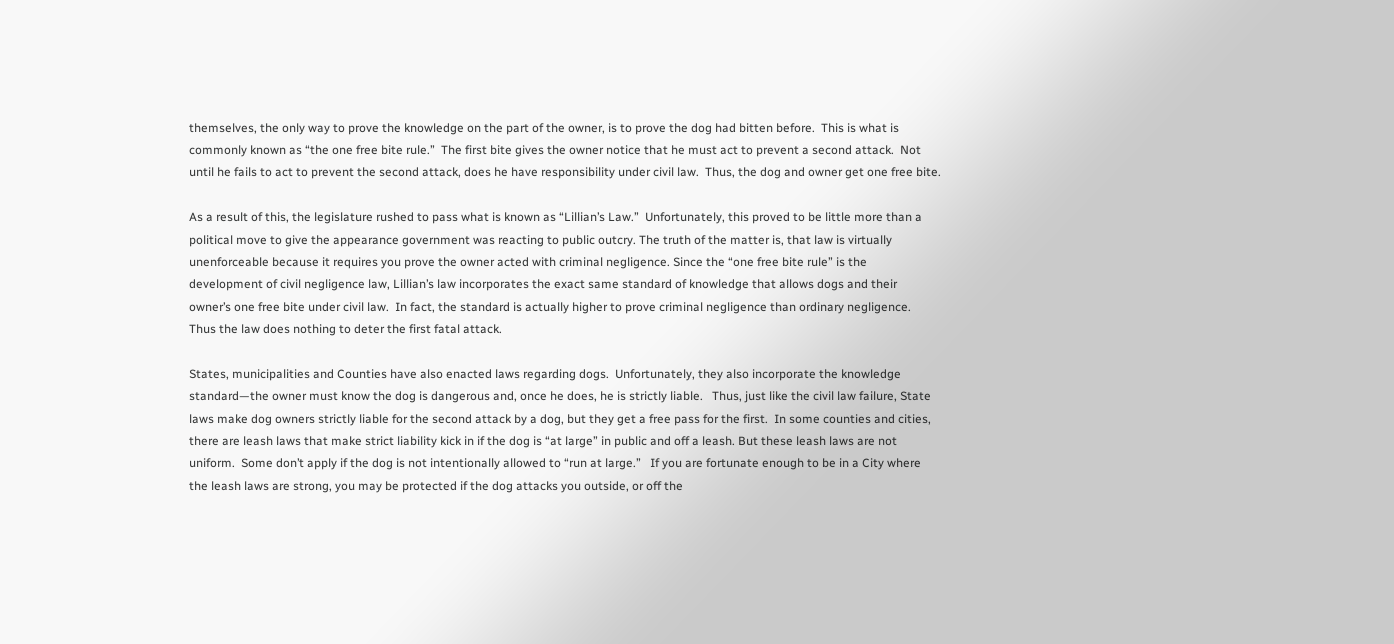themselves, the only way to prove the knowledge on the part of the owner, is to prove the dog had bitten before.  This is what is commonly known as “the one free bite rule.”  The first bite gives the owner notice that he must act to prevent a second attack.  Not until he fails to act to prevent the second attack, does he have responsibility under civil law.  Thus, the dog and owner get one free bite.

As a result of this, the legislature rushed to pass what is known as “Lillian’s Law.”  Unfortunately, this proved to be little more than a political move to give the appearance government was reacting to public outcry. The truth of the matter is, that law is virtually unenforceable because it requires you prove the owner acted with criminal negligence. Since the “one free bite rule” is the development of civil negligence law, Lillian’s law incorporates the exact same standard of knowledge that allows dogs and their owner’s one free bite under civil law.  In fact, the standard is actually higher to prove criminal negligence than ordinary negligence.  Thus the law does nothing to deter the first fatal attack.

States, municipalities and Counties have also enacted laws regarding dogs.  Unfortunately, they also incorporate the knowledge standard—the owner must know the dog is dangerous and, once he does, he is strictly liable.   Thus, just like the civil law failure, State laws make dog owners strictly liable for the second attack by a dog, but they get a free pass for the first.  In some counties and cities, there are leash laws that make strict liability kick in if the dog is “at large” in public and off a leash. But these leash laws are not uniform.  Some don’t apply if the dog is not intentionally allowed to “run at large.”   If you are fortunate enough to be in a City where the leash laws are strong, you may be protected if the dog attacks you outside, or off the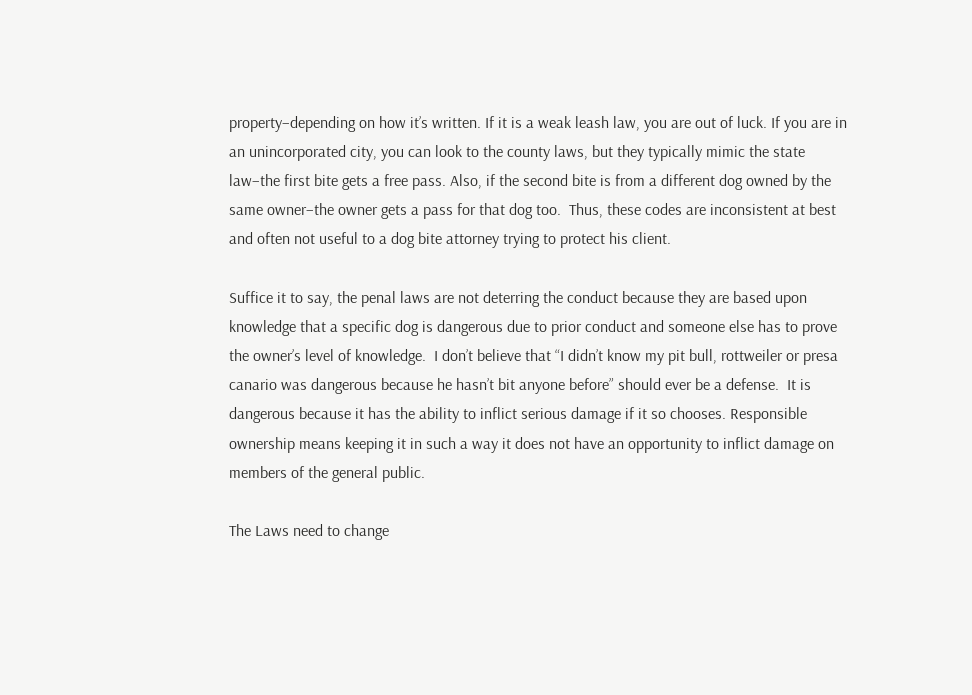property–depending on how it’s written. If it is a weak leash law, you are out of luck. If you are in an unincorporated city, you can look to the county laws, but they typically mimic the state law–the first bite gets a free pass. Also, if the second bite is from a different dog owned by the same owner–the owner gets a pass for that dog too.  Thus, these codes are inconsistent at best and often not useful to a dog bite attorney trying to protect his client.

Suffice it to say, the penal laws are not deterring the conduct because they are based upon knowledge that a specific dog is dangerous due to prior conduct and someone else has to prove the owner’s level of knowledge.  I don’t believe that “I didn’t know my pit bull, rottweiler or presa canario was dangerous because he hasn’t bit anyone before” should ever be a defense.  It is dangerous because it has the ability to inflict serious damage if it so chooses. Responsible ownership means keeping it in such a way it does not have an opportunity to inflict damage on members of the general public.

The Laws need to change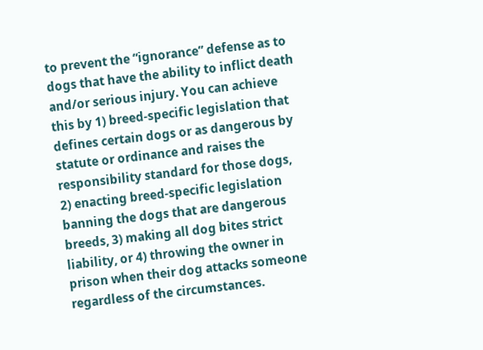to prevent the “ignorance” defense as to dogs that have the ability to inflict death and/or serious injury. You can achieve this by 1) breed-specific legislation that defines certain dogs or as dangerous by statute or ordinance and raises the responsibility standard for those dogs, 2) enacting breed-specific legislation banning the dogs that are dangerous breeds, 3) making all dog bites strict liability, or 4) throwing the owner in prison when their dog attacks someone regardless of the circumstances.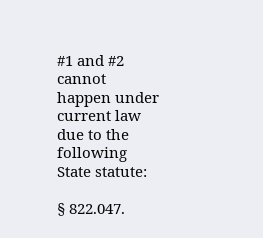#1 and #2 cannot happen under current law due to the following State statute:

§ 822.047.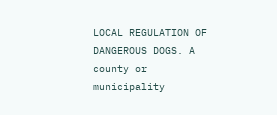LOCAL REGULATION OF DANGEROUS DOGS. A county or municipality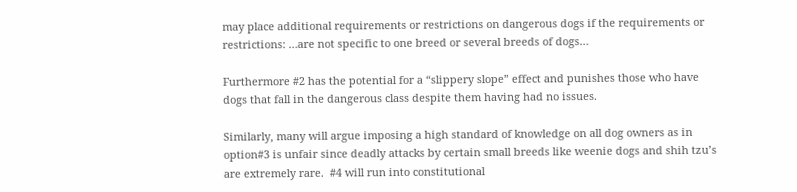may place additional requirements or restrictions on dangerous dogs if the requirements or restrictions: …are not specific to one breed or several breeds of dogs…

Furthermore #2 has the potential for a “slippery slope” effect and punishes those who have dogs that fall in the dangerous class despite them having had no issues.

Similarly, many will argue imposing a high standard of knowledge on all dog owners as in option#3 is unfair since deadly attacks by certain small breeds like weenie dogs and shih tzu’s are extremely rare.  #4 will run into constitutional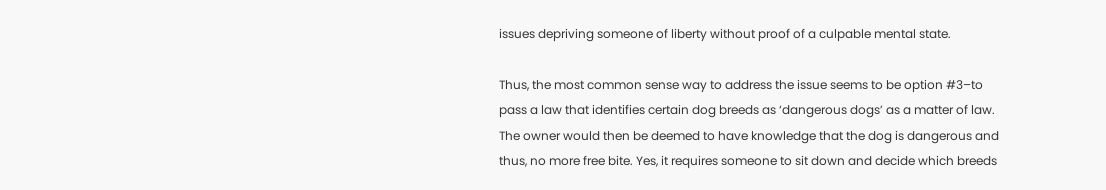issues depriving someone of liberty without proof of a culpable mental state.

Thus, the most common sense way to address the issue seems to be option #3–to pass a law that identifies certain dog breeds as ‘dangerous dogs’ as a matter of law. The owner would then be deemed to have knowledge that the dog is dangerous and thus, no more free bite. Yes, it requires someone to sit down and decide which breeds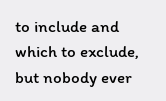to include and which to exclude, but nobody ever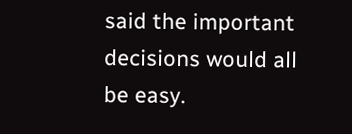said the important decisions would all be easy.